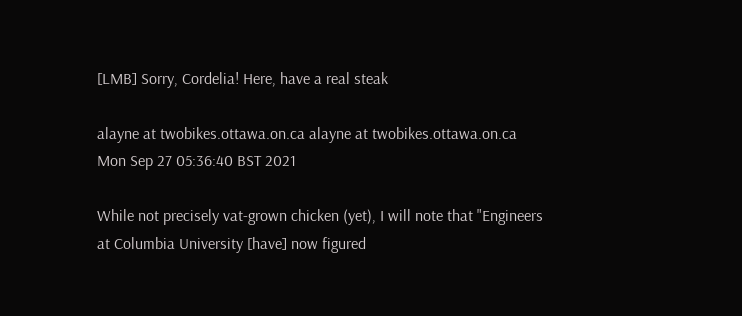[LMB] Sorry, Cordelia! Here, have a real steak

alayne at twobikes.ottawa.on.ca alayne at twobikes.ottawa.on.ca
Mon Sep 27 05:36:40 BST 2021

While not precisely vat-grown chicken (yet), I will note that "Engineers
at Columbia University [have] now figured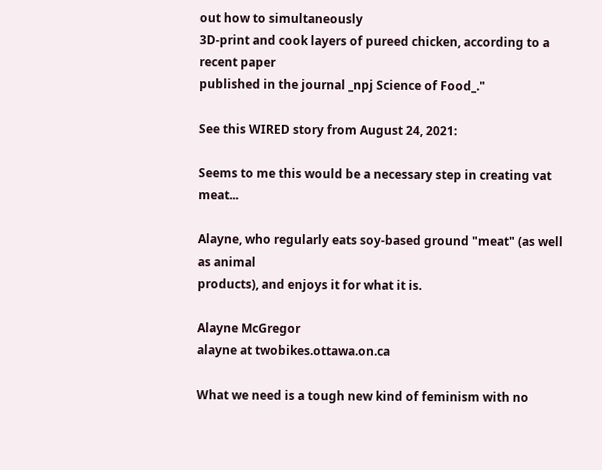out how to simultaneously
3D-print and cook layers of pureed chicken, according to a recent paper
published in the journal _npj Science of Food_."

See this WIRED story from August 24, 2021:

Seems to me this would be a necessary step in creating vat meat...

Alayne, who regularly eats soy-based ground "meat" (as well as animal
products), and enjoys it for what it is.

Alayne McGregor
alayne at twobikes.ottawa.on.ca

What we need is a tough new kind of feminism with no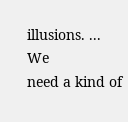illusions. ... We
need a kind of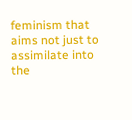feminism that aims not just to assimilate into the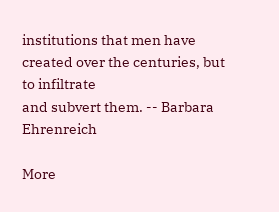institutions that men have created over the centuries, but to infiltrate
and subvert them. -- Barbara Ehrenreich

More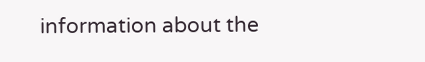information about the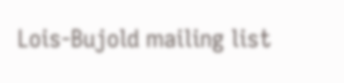Lois-Bujold mailing list